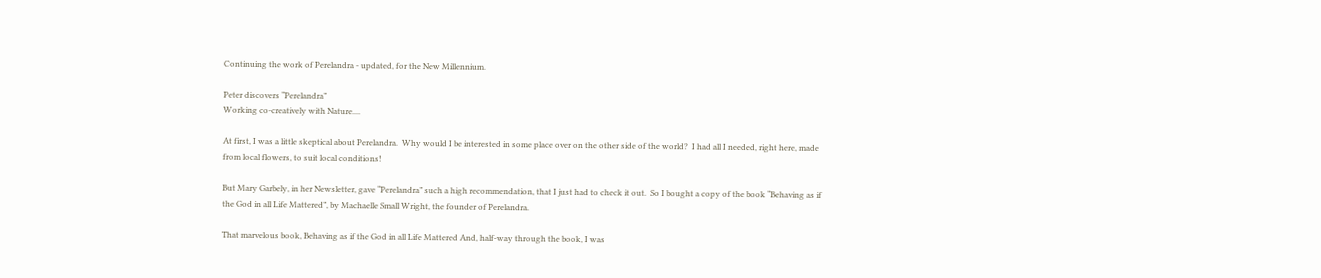Continuing the work of Perelandra - updated, for the New Millennium.

Peter discovers “Perelandra”
Working co-creatively with Nature....

At first, I was a little skeptical about Perelandra.  Why would I be interested in some place over on the other side of the world?  I had all I needed, right here, made from local flowers, to suit local conditions!

But Mary Garbely, in her Newsletter, gave “Perelandra” such a high recommendation, that I just had to check it out.  So I bought a copy of the book “Behaving as if the God in all Life Mattered”, by Machaelle Small Wright, the founder of Perelandra.

That marvelous book, Behaving as if the God in all Life Mattered And, half-way through the book, I was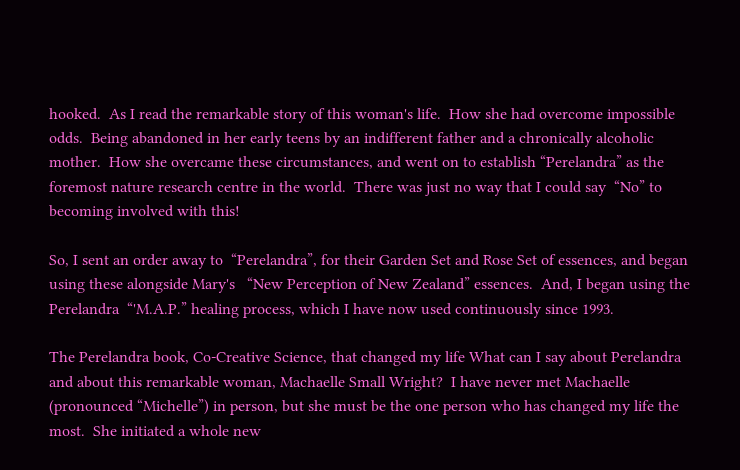hooked.  As I read the remarkable story of this woman's life.  How she had overcome impossible odds.  Being abandoned in her early teens by an indifferent father and a chronically alcoholic mother.  How she overcame these circumstances, and went on to establish “Perelandra” as the foremost nature research centre in the world.  There was just no way that I could say  “No” to becoming involved with this!

So, I sent an order away to  “Perelandra”, for their Garden Set and Rose Set of essences, and began using these alongside Mary's   “New Perception of New Zealand” essences.  And, I began using the Perelandra  “'M.A.P.” healing process, which I have now used continuously since 1993.

The Perelandra book, Co-Creative Science, that changed my life What can I say about Perelandra and about this remarkable woman, Machaelle Small Wright?  I have never met Machaelle  (pronounced “Michelle”) in person, but she must be the one person who has changed my life the most.  She initiated a whole new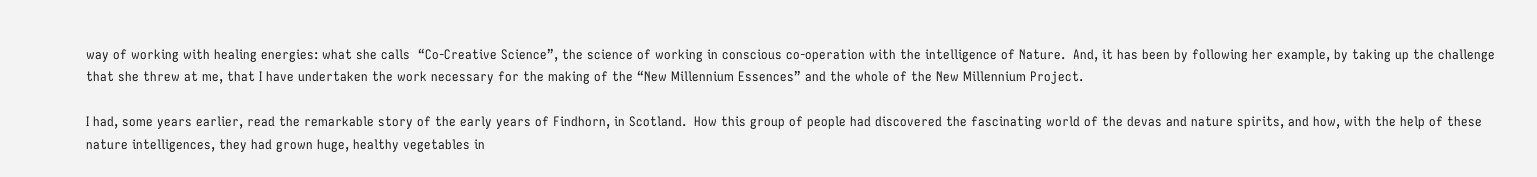way of working with healing energies: what she calls  “Co-Creative Science”, the science of working in conscious co-operation with the intelligence of Nature.  And, it has been by following her example, by taking up the challenge that she threw at me, that I have undertaken the work necessary for the making of the “New Millennium Essences” and the whole of the New Millennium Project.

I had, some years earlier, read the remarkable story of the early years of Findhorn, in Scotland.  How this group of people had discovered the fascinating world of the devas and nature spirits, and how, with the help of these nature intelligences, they had grown huge, healthy vegetables in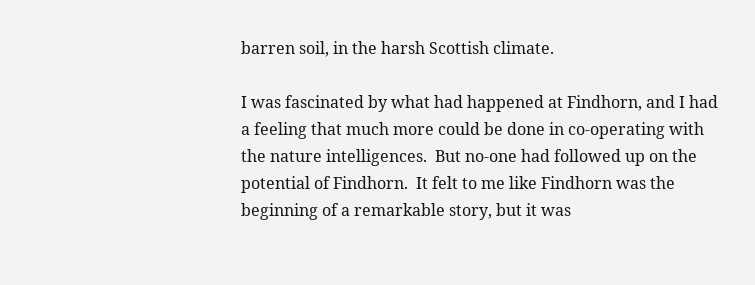barren soil, in the harsh Scottish climate.

I was fascinated by what had happened at Findhorn, and I had a feeling that much more could be done in co-operating with the nature intelligences.  But no-one had followed up on the potential of Findhorn.  It felt to me like Findhorn was the beginning of a remarkable story, but it was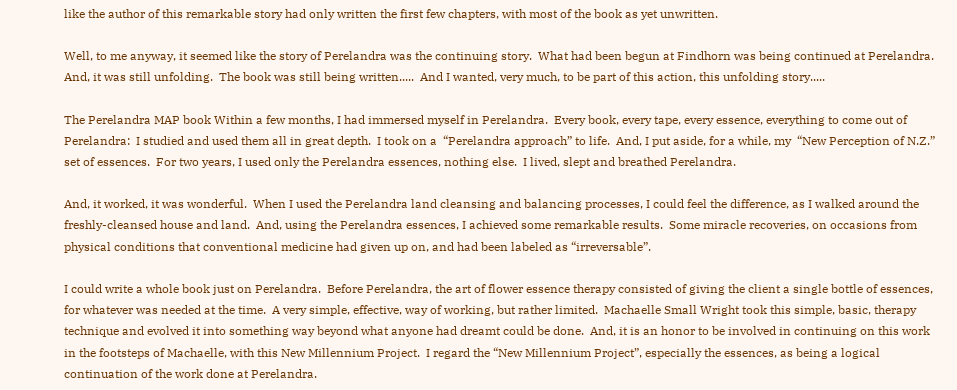like the author of this remarkable story had only written the first few chapters, with most of the book as yet unwritten.

Well, to me anyway, it seemed like the story of Perelandra was the continuing story.  What had been begun at Findhorn was being continued at Perelandra.  And, it was still unfolding.  The book was still being written.....  And I wanted, very much, to be part of this action, this unfolding story.....

The Perelandra MAP book Within a few months, I had immersed myself in Perelandra.  Every book, every tape, every essence, everything to come out of Perelandra:  I studied and used them all in great depth.  I took on a  “Perelandra approach” to life.  And, I put aside, for a while, my  “New Perception of N.Z.” set of essences.  For two years, I used only the Perelandra essences, nothing else.  I lived, slept and breathed Perelandra.

And, it worked, it was wonderful.  When I used the Perelandra land cleansing and balancing processes, I could feel the difference, as I walked around the freshly-cleansed house and land.  And, using the Perelandra essences, I achieved some remarkable results.  Some miracle recoveries, on occasions from physical conditions that conventional medicine had given up on, and had been labeled as “irreversable”.

I could write a whole book just on Perelandra.  Before Perelandra, the art of flower essence therapy consisted of giving the client a single bottle of essences, for whatever was needed at the time.  A very simple, effective, way of working, but rather limited.  Machaelle Small Wright took this simple, basic, therapy technique and evolved it into something way beyond what anyone had dreamt could be done.  And, it is an honor to be involved in continuing on this work in the footsteps of Machaelle, with this New Millennium Project.  I regard the “New Millennium Project”, especially the essences, as being a logical continuation of the work done at Perelandra.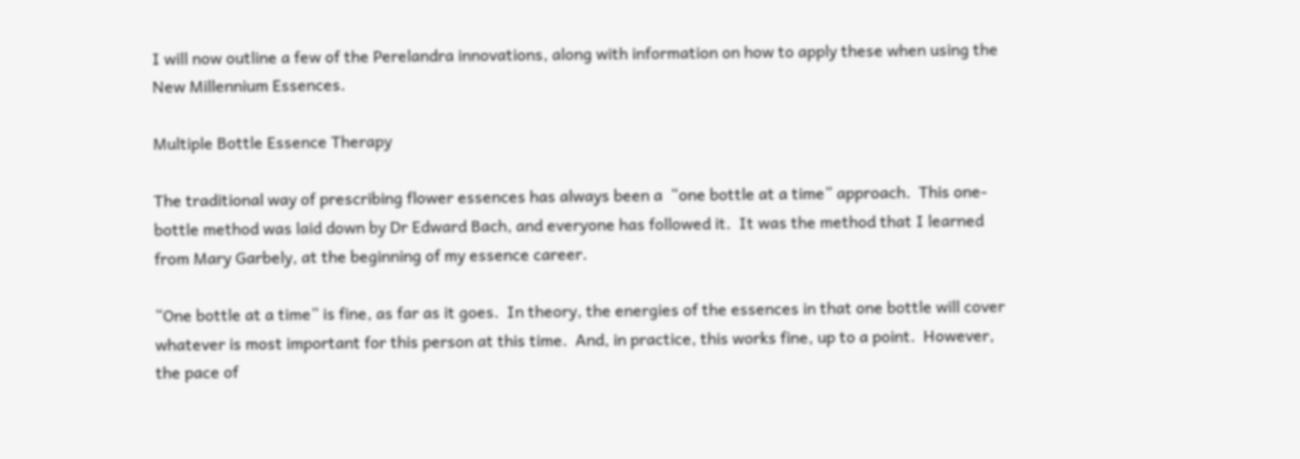I will now outline a few of the Perelandra innovations, along with information on how to apply these when using the New Millennium Essences.

Multiple Bottle Essence Therapy

The traditional way of prescribing flower essences has always been a  “one bottle at a time” approach.  This one-bottle method was laid down by Dr Edward Bach, and everyone has followed it.  It was the method that I learned from Mary Garbely, at the beginning of my essence career.

“One bottle at a time” is fine, as far as it goes.  In theory, the energies of the essences in that one bottle will cover whatever is most important for this person at this time.  And, in practice, this works fine, up to a point.  However, the pace of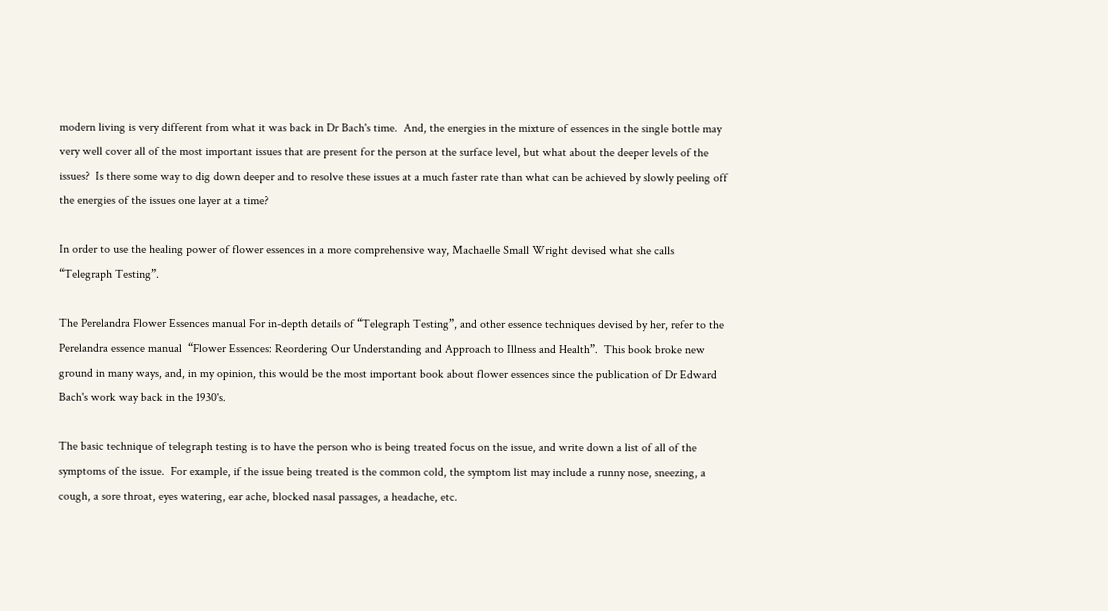modern living is very different from what it was back in Dr Bach's time.  And, the energies in the mixture of essences in the single bottle may very well cover all of the most important issues that are present for the person at the surface level, but what about the deeper levels of the issues?  Is there some way to dig down deeper and to resolve these issues at a much faster rate than what can be achieved by slowly peeling off the energies of the issues one layer at a time?

In order to use the healing power of flower essences in a more comprehensive way, Machaelle Small Wright devised what she calls  “Telegraph Testing”.

The Perelandra Flower Essences manual For in-depth details of “Telegraph Testing”, and other essence techniques devised by her, refer to the Perelandra essence manual  “Flower Essences: Reordering Our Understanding and Approach to Illness and Health”.  This book broke new ground in many ways, and, in my opinion, this would be the most important book about flower essences since the publication of Dr Edward Bach's work way back in the 1930's.

The basic technique of telegraph testing is to have the person who is being treated focus on the issue, and write down a list of all of the symptoms of the issue.  For example, if the issue being treated is the common cold, the symptom list may include a runny nose, sneezing, a cough, a sore throat, eyes watering, ear ache, blocked nasal passages, a headache, etc.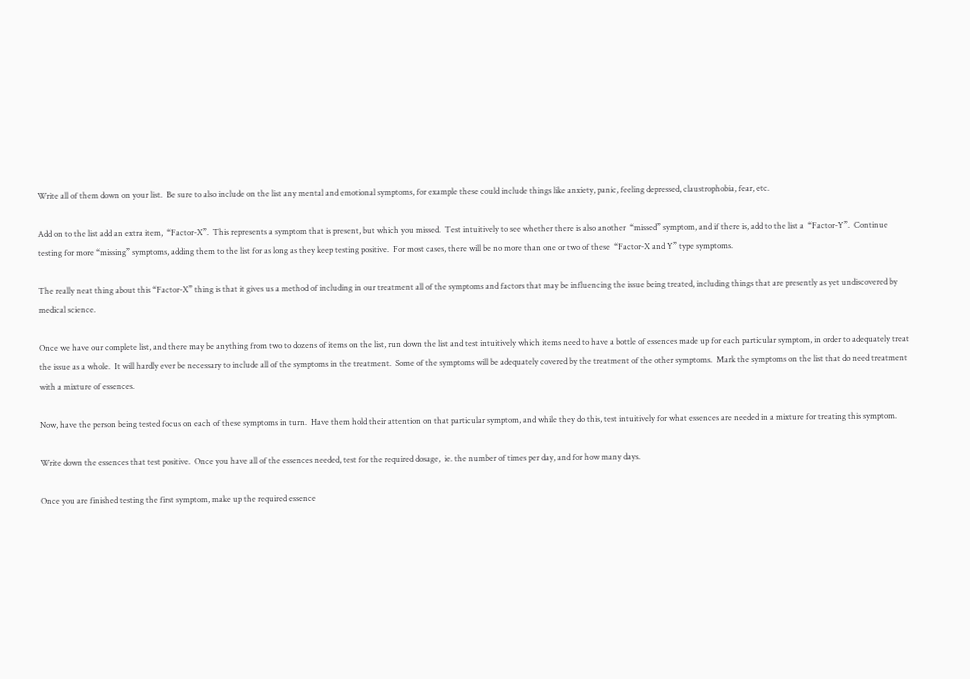Write all of them down on your list.  Be sure to also include on the list any mental and emotional symptoms, for example these could include things like anxiety, panic, feeling depressed, claustrophobia, fear, etc.

Add on to the list add an extra item,  “Factor-X”.  This represents a symptom that is present, but which you missed.  Test intuitively to see whether there is also another  “missed” symptom, and if there is, add to the list a  “Factor-Y”.  Continue testing for more “missing” symptoms, adding them to the list for as long as they keep testing positive.  For most cases, there will be no more than one or two of these  “Factor-X and Y” type symptoms.

The really neat thing about this “Factor-X” thing is that it gives us a method of including in our treatment all of the symptoms and factors that may be influencing the issue being treated, including things that are presently as yet undiscovered by medical science.

Once we have our complete list, and there may be anything from two to dozens of items on the list, run down the list and test intuitively which items need to have a bottle of essences made up for each particular symptom, in order to adequately treat the issue as a whole.  It will hardly ever be necessary to include all of the symptoms in the treatment.  Some of the symptoms will be adequately covered by the treatment of the other symptoms.  Mark the symptoms on the list that do need treatment with a mixture of essences.

Now, have the person being tested focus on each of these symptoms in turn.  Have them hold their attention on that particular symptom, and while they do this, test intuitively for what essences are needed in a mixture for treating this symptom.

Write down the essences that test positive.  Once you have all of the essences needed, test for the required dosage,  ie. the number of times per day, and for how many days.

Once you are finished testing the first symptom, make up the required essence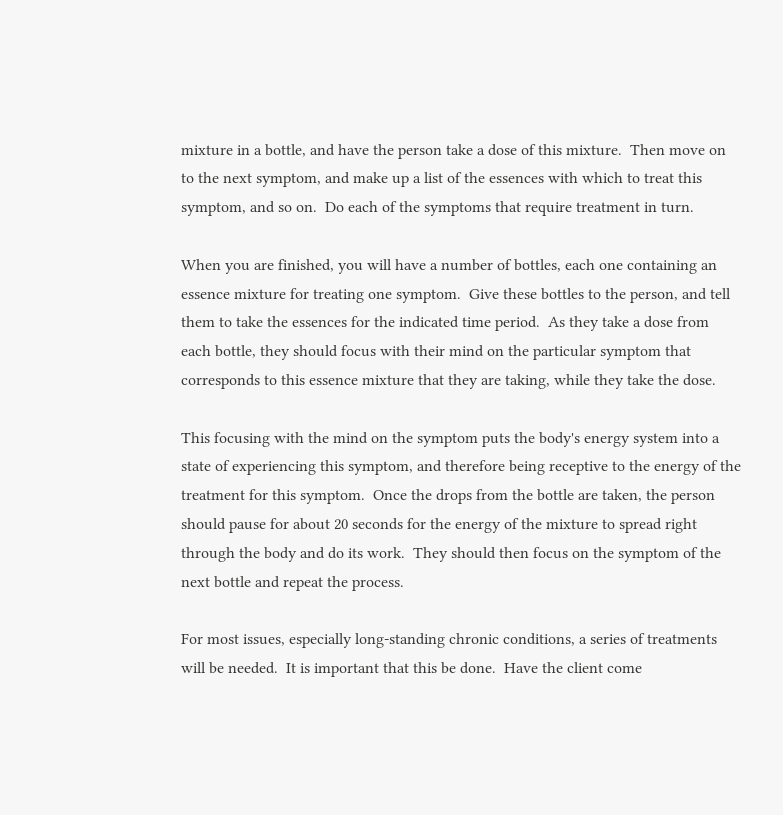mixture in a bottle, and have the person take a dose of this mixture.  Then move on to the next symptom, and make up a list of the essences with which to treat this symptom, and so on.  Do each of the symptoms that require treatment in turn.

When you are finished, you will have a number of bottles, each one containing an essence mixture for treating one symptom.  Give these bottles to the person, and tell them to take the essences for the indicated time period.  As they take a dose from each bottle, they should focus with their mind on the particular symptom that corresponds to this essence mixture that they are taking, while they take the dose.

This focusing with the mind on the symptom puts the body's energy system into a state of experiencing this symptom, and therefore being receptive to the energy of the treatment for this symptom.  Once the drops from the bottle are taken, the person should pause for about 20 seconds for the energy of the mixture to spread right through the body and do its work.  They should then focus on the symptom of the next bottle and repeat the process.

For most issues, especially long-standing chronic conditions, a series of treatments will be needed.  It is important that this be done.  Have the client come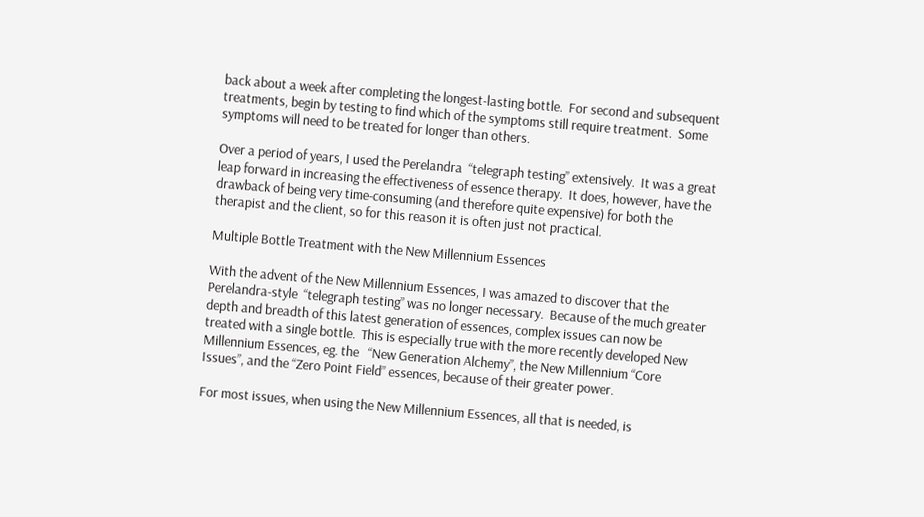back about a week after completing the longest-lasting bottle.  For second and subsequent treatments, begin by testing to find which of the symptoms still require treatment.  Some symptoms will need to be treated for longer than others.

Over a period of years, I used the Perelandra  “telegraph testing” extensively.  It was a great leap forward in increasing the effectiveness of essence therapy.  It does, however, have the drawback of being very time-consuming (and therefore quite expensive) for both the therapist and the client, so for this reason it is often just not practical.

Multiple Bottle Treatment with the New Millennium Essences

With the advent of the New Millennium Essences, I was amazed to discover that the Perelandra-style  “telegraph testing” was no longer necessary.  Because of the much greater depth and breadth of this latest generation of essences, complex issues can now be treated with a single bottle.  This is especially true with the more recently developed New Millennium Essences, eg. the   “New Generation Alchemy”, the New Millennium “Core Issues”, and the “Zero Point Field” essences, because of their greater power.

For most issues, when using the New Millennium Essences, all that is needed, is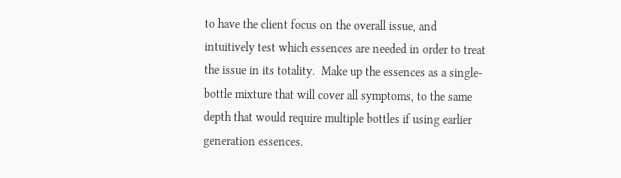to have the client focus on the overall issue, and intuitively test which essences are needed in order to treat the issue in its totality.  Make up the essences as a single-bottle mixture that will cover all symptoms, to the same depth that would require multiple bottles if using earlier generation essences.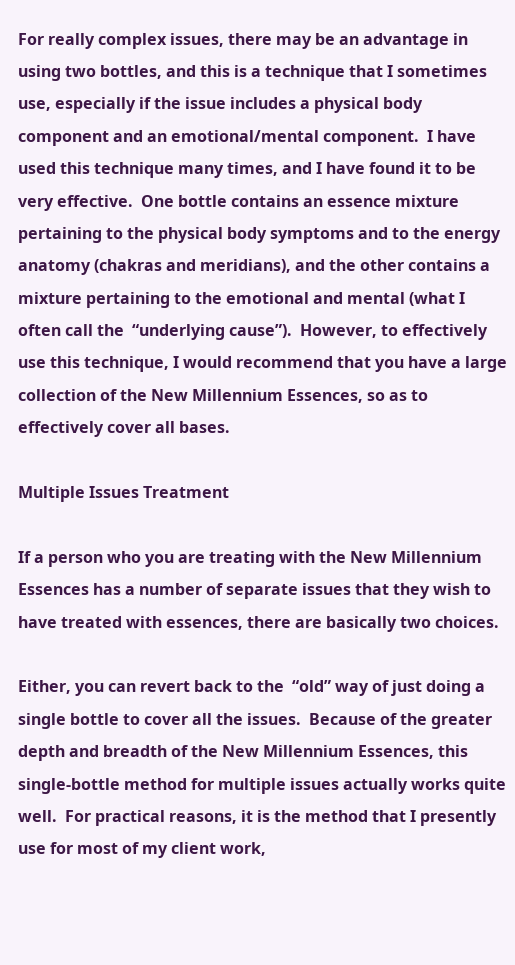For really complex issues, there may be an advantage in using two bottles, and this is a technique that I sometimes use, especially if the issue includes a physical body component and an emotional/mental component.  I have used this technique many times, and I have found it to be very effective.  One bottle contains an essence mixture pertaining to the physical body symptoms and to the energy anatomy (chakras and meridians), and the other contains a mixture pertaining to the emotional and mental (what I often call the  “underlying cause”).  However, to effectively use this technique, I would recommend that you have a large collection of the New Millennium Essences, so as to effectively cover all bases.

Multiple Issues Treatment

If a person who you are treating with the New Millennium Essences has a number of separate issues that they wish to have treated with essences, there are basically two choices.

Either, you can revert back to the  “old” way of just doing a single bottle to cover all the issues.  Because of the greater depth and breadth of the New Millennium Essences, this single-bottle method for multiple issues actually works quite well.  For practical reasons, it is the method that I presently use for most of my client work,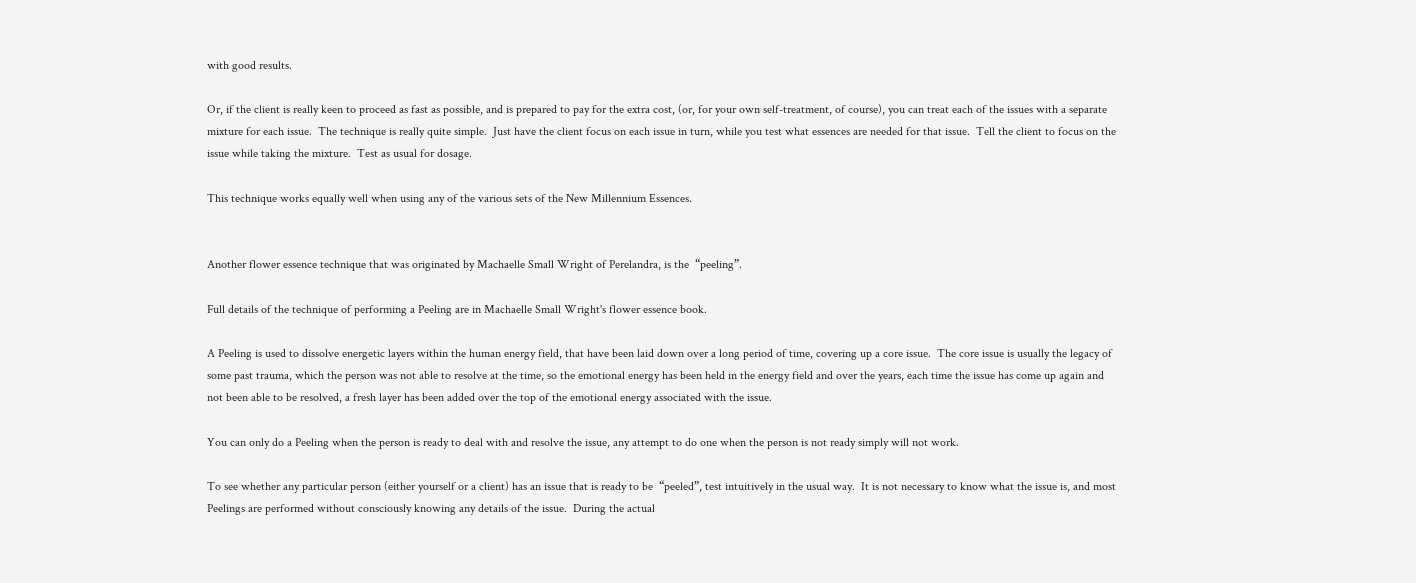with good results.

Or, if the client is really keen to proceed as fast as possible, and is prepared to pay for the extra cost, (or, for your own self-treatment, of course), you can treat each of the issues with a separate mixture for each issue.  The technique is really quite simple.  Just have the client focus on each issue in turn, while you test what essences are needed for that issue.  Tell the client to focus on the issue while taking the mixture.  Test as usual for dosage.

This technique works equally well when using any of the various sets of the New Millennium Essences.


Another flower essence technique that was originated by Machaelle Small Wright of Perelandra, is the  “peeling”.

Full details of the technique of performing a Peeling are in Machaelle Small Wright's flower essence book.

A Peeling is used to dissolve energetic layers within the human energy field, that have been laid down over a long period of time, covering up a core issue.  The core issue is usually the legacy of some past trauma, which the person was not able to resolve at the time, so the emotional energy has been held in the energy field and over the years, each time the issue has come up again and not been able to be resolved, a fresh layer has been added over the top of the emotional energy associated with the issue.

You can only do a Peeling when the person is ready to deal with and resolve the issue, any attempt to do one when the person is not ready simply will not work.

To see whether any particular person (either yourself or a client) has an issue that is ready to be  “peeled”, test intuitively in the usual way.  It is not necessary to know what the issue is, and most Peelings are performed without consciously knowing any details of the issue.  During the actual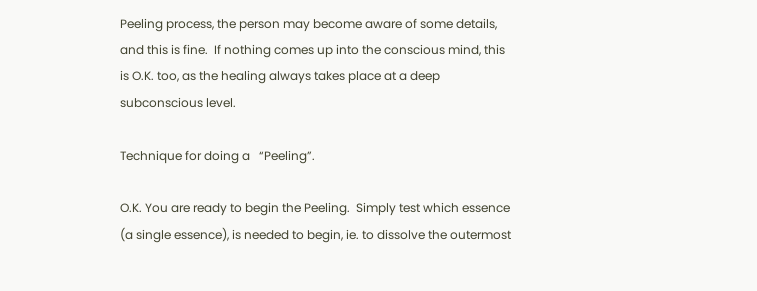Peeling process, the person may become aware of some details, and this is fine.  If nothing comes up into the conscious mind, this is O.K. too, as the healing always takes place at a deep subconscious level.

Technique for doing a   “Peeling”.

O.K. You are ready to begin the Peeling.  Simply test which essence (a single essence), is needed to begin, ie. to dissolve the outermost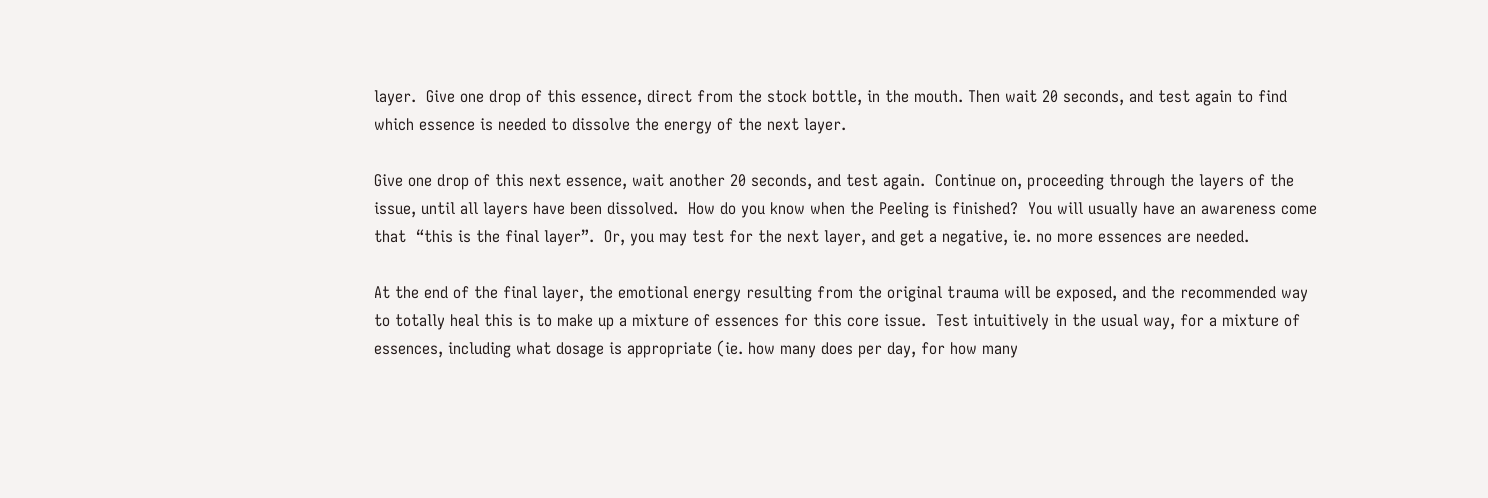layer.  Give one drop of this essence, direct from the stock bottle, in the mouth. Then wait 20 seconds, and test again to find which essence is needed to dissolve the energy of the next layer.

Give one drop of this next essence, wait another 20 seconds, and test again.  Continue on, proceeding through the layers of the issue, until all layers have been dissolved.  How do you know when the Peeling is finished?  You will usually have an awareness come that  “this is the final layer”.  Or, you may test for the next layer, and get a negative, ie. no more essences are needed.

At the end of the final layer, the emotional energy resulting from the original trauma will be exposed, and the recommended way to totally heal this is to make up a mixture of essences for this core issue.  Test intuitively in the usual way, for a mixture of essences, including what dosage is appropriate (ie. how many does per day, for how many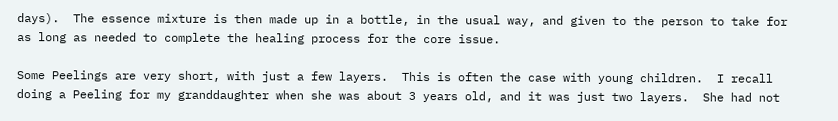days).  The essence mixture is then made up in a bottle, in the usual way, and given to the person to take for as long as needed to complete the healing process for the core issue.

Some Peelings are very short, with just a few layers.  This is often the case with young children.  I recall doing a Peeling for my granddaughter when she was about 3 years old, and it was just two layers.  She had not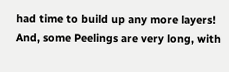had time to build up any more layers!  And, some Peelings are very long, with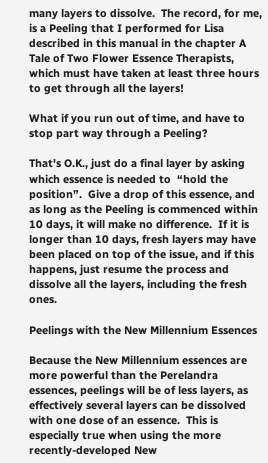many layers to dissolve.  The record, for me, is a Peeling that I performed for Lisa described in this manual in the chapter A Tale of Two Flower Essence Therapists, which must have taken at least three hours to get through all the layers!

What if you run out of time, and have to stop part way through a Peeling?

That's O.K., just do a final layer by asking which essence is needed to  “hold the position”.  Give a drop of this essence, and as long as the Peeling is commenced within 10 days, it will make no difference.  If it is longer than 10 days, fresh layers may have been placed on top of the issue, and if this happens, just resume the process and dissolve all the layers, including the fresh ones.

Peelings with the New Millennium Essences

Because the New Millennium essences are more powerful than the Perelandra essences, peelings will be of less layers, as effectively several layers can be dissolved with one dose of an essence.  This is especially true when using the more recently-developed New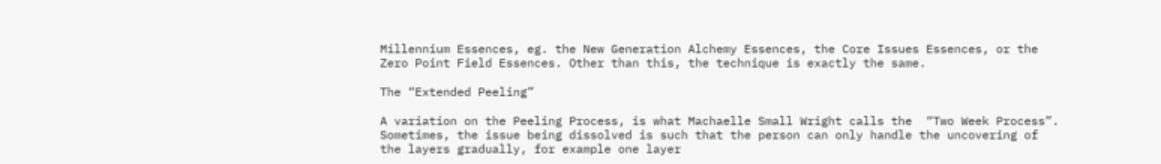Millennium Essences, eg. the New Generation Alchemy Essences, the Core Issues Essences, or the Zero Point Field Essences. Other than this, the technique is exactly the same.

The “Extended Peeling”

A variation on the Peeling Process, is what Machaelle Small Wright calls the  “Two Week Process”.  Sometimes, the issue being dissolved is such that the person can only handle the uncovering of the layers gradually, for example one layer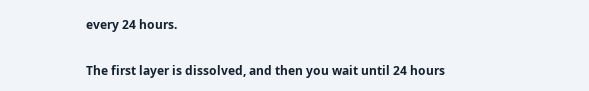every 24 hours.

The first layer is dissolved, and then you wait until 24 hours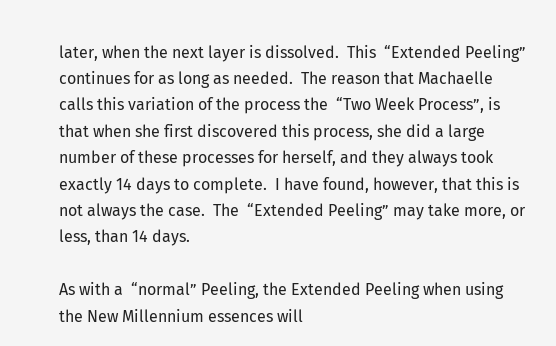later, when the next layer is dissolved.  This  “Extended Peeling” continues for as long as needed.  The reason that Machaelle calls this variation of the process the  “Two Week Process”, is that when she first discovered this process, she did a large number of these processes for herself, and they always took exactly 14 days to complete.  I have found, however, that this is not always the case.  The  “Extended Peeling” may take more, or less, than 14 days.

As with a  “normal” Peeling, the Extended Peeling when using the New Millennium essences will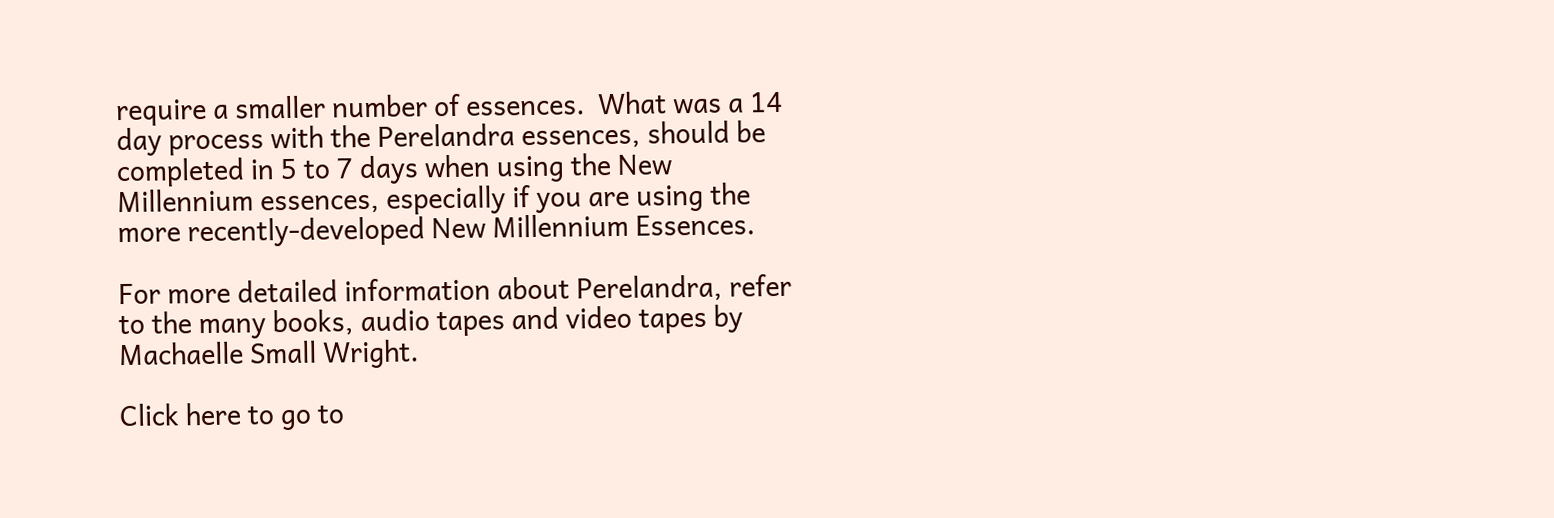require a smaller number of essences.  What was a 14 day process with the Perelandra essences, should be completed in 5 to 7 days when using the New Millennium essences, especially if you are using the more recently-developed New Millennium Essences.

For more detailed information about Perelandra, refer to the many books, audio tapes and video tapes by Machaelle Small Wright.

Click here to go to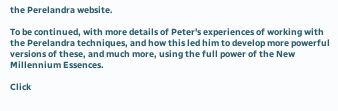the Perelandra website.

To be continued, with more details of Peter's experiences of working with the Perelandra techniques, and how this led him to develop more powerful versions of these, and much more, using the full power of the New Millennium Essences.

Click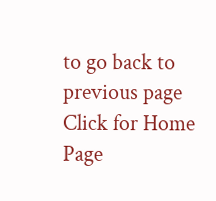to go back to previous page Click for Home Page